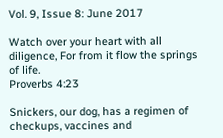Vol. 9, Issue 8: June 2017

Watch over your heart with all diligence, For from it flow the springs of life.
Proverbs 4:23

Snickers, our dog, has a regimen of checkups, vaccines and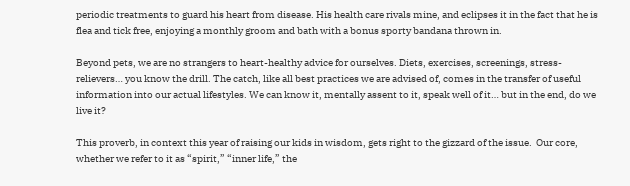periodic treatments to guard his heart from disease. His health care rivals mine, and eclipses it in the fact that he is flea and tick free, enjoying a monthly groom and bath with a bonus sporty bandana thrown in.

Beyond pets, we are no strangers to heart-healthy advice for ourselves. Diets, exercises, screenings, stress-relievers… you know the drill. The catch, like all best practices we are advised of, comes in the transfer of useful information into our actual lifestyles. We can know it, mentally assent to it, speak well of it… but in the end, do we live it?

This proverb, in context this year of raising our kids in wisdom, gets right to the gizzard of the issue.  Our core, whether we refer to it as “spirit,” “inner life,” the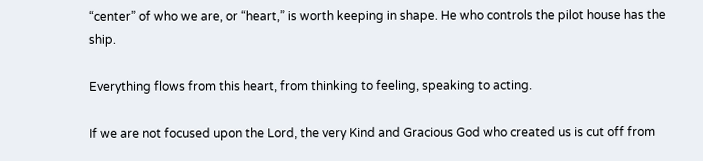“center” of who we are, or “heart,” is worth keeping in shape. He who controls the pilot house has the ship.

Everything flows from this heart, from thinking to feeling, speaking to acting.

If we are not focused upon the Lord, the very Kind and Gracious God who created us is cut off from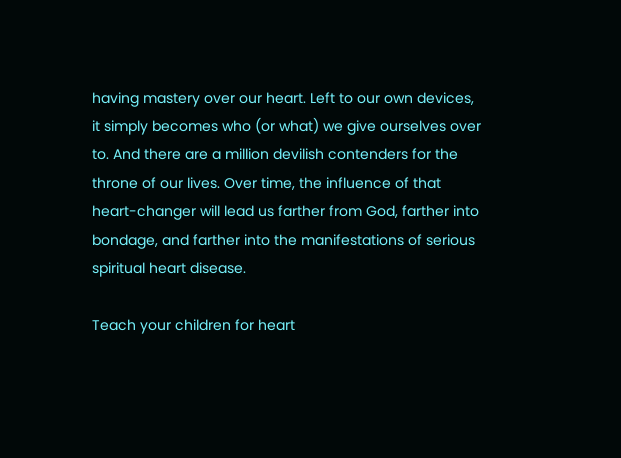having mastery over our heart. Left to our own devices, it simply becomes who (or what) we give ourselves over to. And there are a million devilish contenders for the throne of our lives. Over time, the influence of that heart-changer will lead us farther from God, farther into bondage, and farther into the manifestations of serious spiritual heart disease.

Teach your children for heart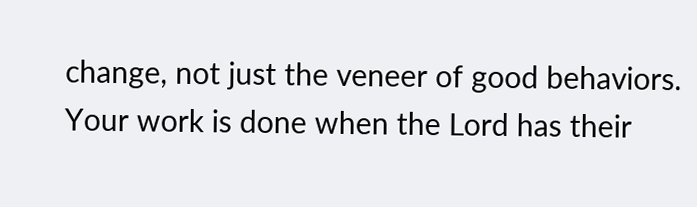change, not just the veneer of good behaviors. Your work is done when the Lord has their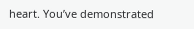heart. You’ve demonstrated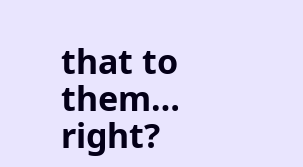that to them… right?